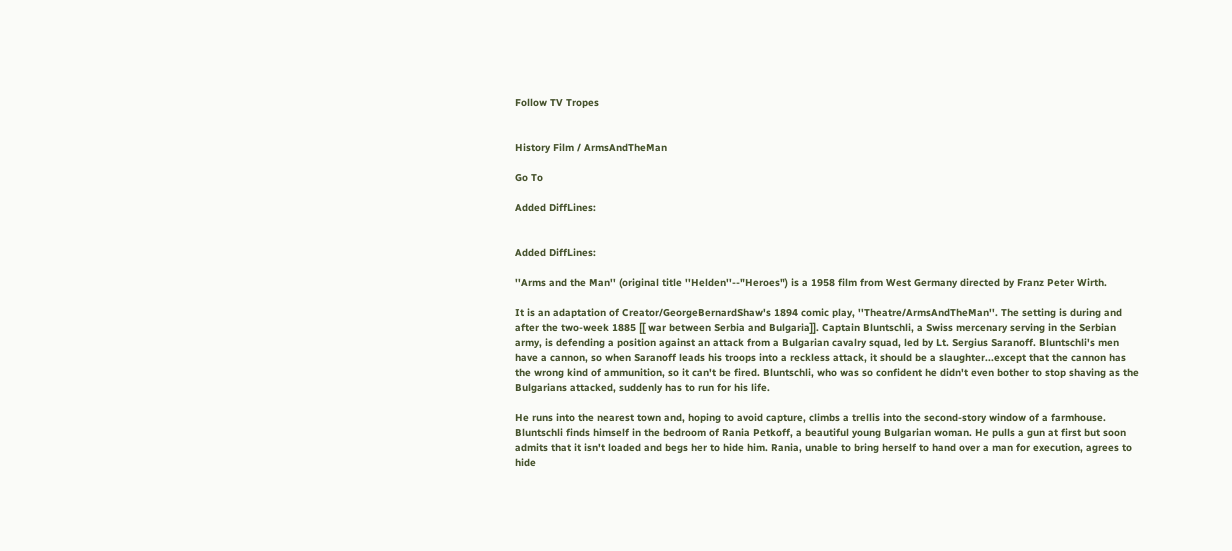Follow TV Tropes


History Film / ArmsAndTheMan

Go To

Added DiffLines:


Added DiffLines:

''Arms and the Man'' (original title ''Helden''--"Heroes") is a 1958 film from West Germany directed by Franz Peter Wirth.

It is an adaptation of Creator/GeorgeBernardShaw's 1894 comic play, ''Theatre/ArmsAndTheMan''. The setting is during and after the two-week 1885 [[ war between Serbia and Bulgaria]]. Captain Bluntschli, a Swiss mercenary serving in the Serbian army, is defending a position against an attack from a Bulgarian cavalry squad, led by Lt. Sergius Saranoff. Bluntschli's men have a cannon, so when Saranoff leads his troops into a reckless attack, it should be a slaughter...except that the cannon has the wrong kind of ammunition, so it can't be fired. Bluntschli, who was so confident he didn't even bother to stop shaving as the Bulgarians attacked, suddenly has to run for his life.

He runs into the nearest town and, hoping to avoid capture, climbs a trellis into the second-story window of a farmhouse. Bluntschli finds himself in the bedroom of Rania Petkoff, a beautiful young Bulgarian woman. He pulls a gun at first but soon admits that it isn't loaded and begs her to hide him. Rania, unable to bring herself to hand over a man for execution, agrees to hide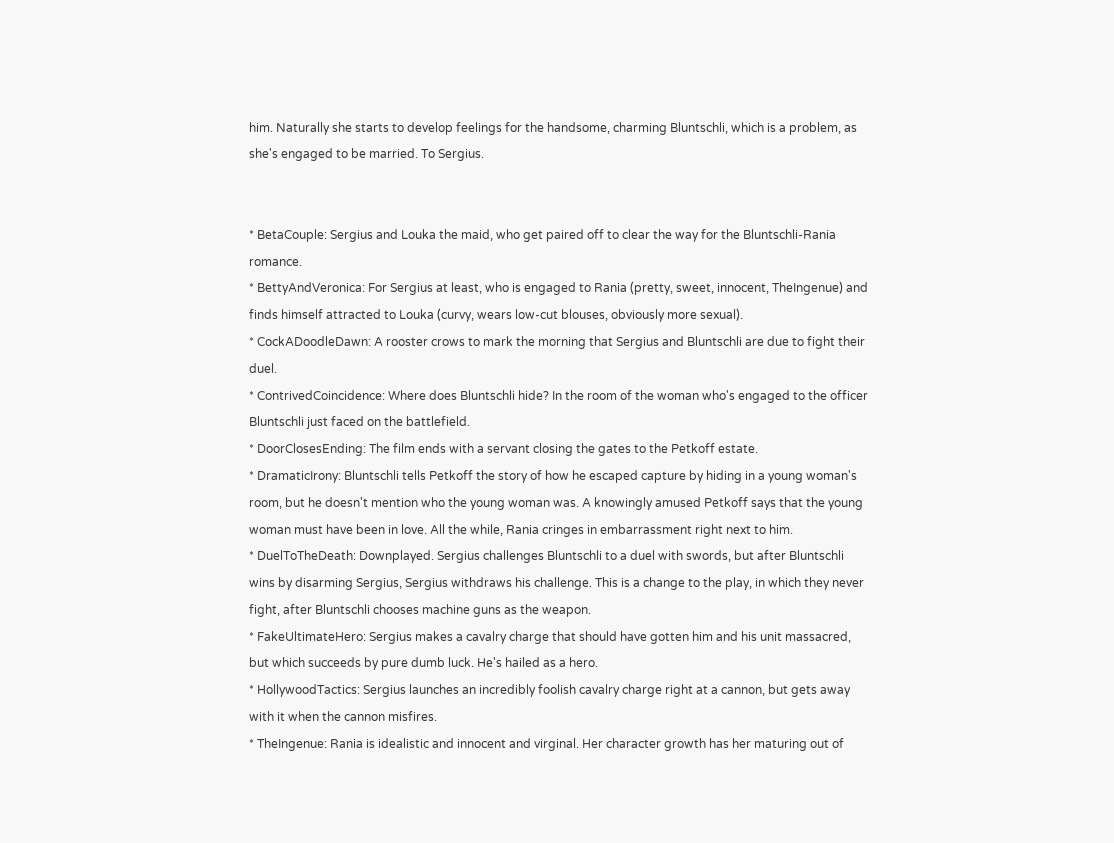him. Naturally she starts to develop feelings for the handsome, charming Bluntschli, which is a problem, as she's engaged to be married. To Sergius.


* BetaCouple: Sergius and Louka the maid, who get paired off to clear the way for the Bluntschli-Rania romance.
* BettyAndVeronica: For Sergius at least, who is engaged to Rania (pretty, sweet, innocent, TheIngenue) and finds himself attracted to Louka (curvy, wears low-cut blouses, obviously more sexual).
* CockADoodleDawn: A rooster crows to mark the morning that Sergius and Bluntschli are due to fight their duel.
* ContrivedCoincidence: Where does Bluntschli hide? In the room of the woman who's engaged to the officer Bluntschli just faced on the battlefield.
* DoorClosesEnding: The film ends with a servant closing the gates to the Petkoff estate.
* DramaticIrony: Bluntschli tells Petkoff the story of how he escaped capture by hiding in a young woman's room, but he doesn't mention who the young woman was. A knowingly amused Petkoff says that the young woman must have been in love. All the while, Rania cringes in embarrassment right next to him.
* DuelToTheDeath: Downplayed. Sergius challenges Bluntschli to a duel with swords, but after Bluntschli wins by disarming Sergius, Sergius withdraws his challenge. This is a change to the play, in which they never fight, after Bluntschli chooses machine guns as the weapon.
* FakeUltimateHero: Sergius makes a cavalry charge that should have gotten him and his unit massacred, but which succeeds by pure dumb luck. He's hailed as a hero.
* HollywoodTactics: Sergius launches an incredibly foolish cavalry charge right at a cannon, but gets away with it when the cannon misfires.
* TheIngenue: Rania is idealistic and innocent and virginal. Her character growth has her maturing out of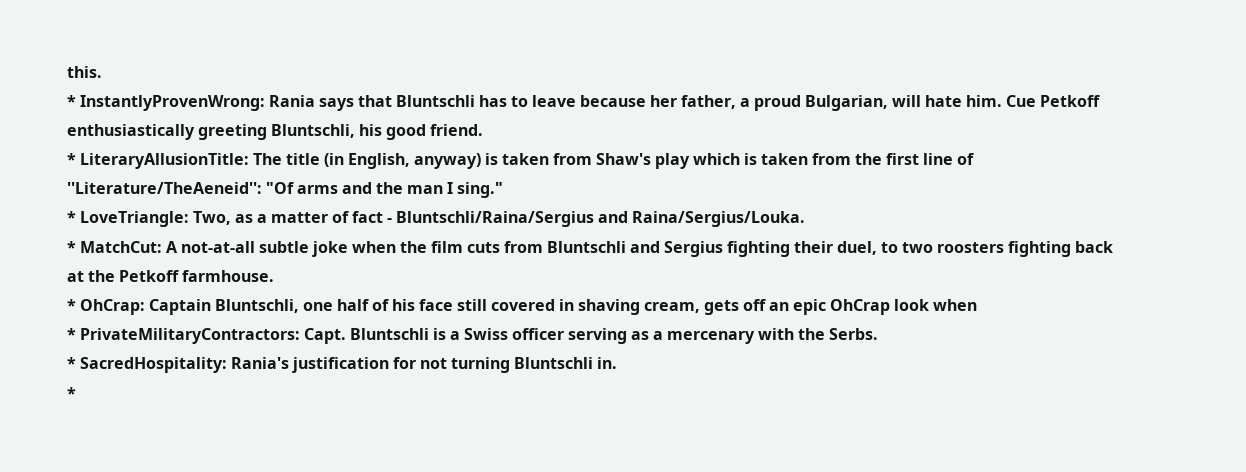this.
* InstantlyProvenWrong: Rania says that Bluntschli has to leave because her father, a proud Bulgarian, will hate him. Cue Petkoff enthusiastically greeting Bluntschli, his good friend.
* LiteraryAllusionTitle: The title (in English, anyway) is taken from Shaw's play which is taken from the first line of ''Literature/TheAeneid'': "Of arms and the man I sing."
* LoveTriangle: Two, as a matter of fact - Bluntschli/Raina/Sergius and Raina/Sergius/Louka.
* MatchCut: A not-at-all subtle joke when the film cuts from Bluntschli and Sergius fighting their duel, to two roosters fighting back at the Petkoff farmhouse.
* OhCrap: Captain Bluntschli, one half of his face still covered in shaving cream, gets off an epic OhCrap look when
* PrivateMilitaryContractors: Capt. Bluntschli is a Swiss officer serving as a mercenary with the Serbs.
* SacredHospitality: Rania's justification for not turning Bluntschli in.
*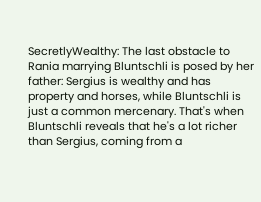SecretlyWealthy: The last obstacle to Rania marrying Bluntschli is posed by her father: Sergius is wealthy and has property and horses, while Bluntschli is just a common mercenary. That's when Bluntschli reveals that he's a lot richer than Sergius, coming from a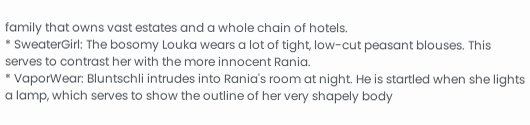family that owns vast estates and a whole chain of hotels.
* SweaterGirl: The bosomy Louka wears a lot of tight, low-cut peasant blouses. This serves to contrast her with the more innocent Rania.
* VaporWear: Bluntschli intrudes into Rania's room at night. He is startled when she lights a lamp, which serves to show the outline of her very shapely body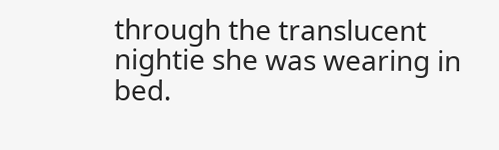through the translucent nightie she was wearing in bed.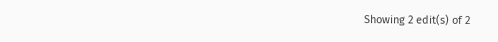Showing 2 edit(s) of 2